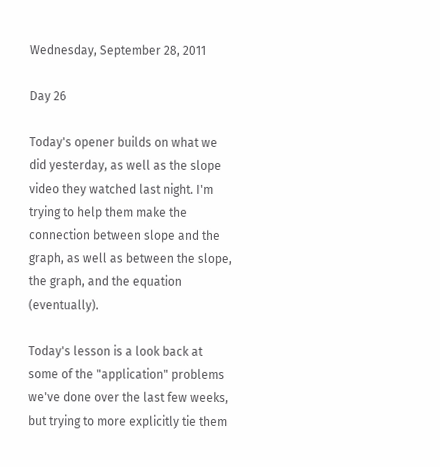Wednesday, September 28, 2011

Day 26

Today's opener builds on what we did yesterday, as well as the slope video they watched last night. I'm trying to help them make the connection between slope and the graph, as well as between the slope, the graph, and the equation (eventually).

Today's lesson is a look back at some of the "application" problems we've done over the last few weeks, but trying to more explicitly tie them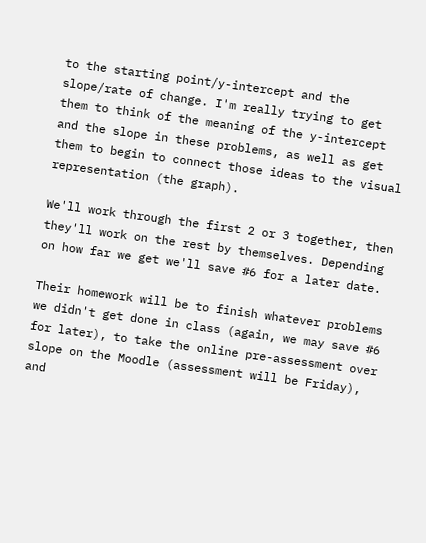to the starting point/y-intercept and the slope/rate of change. I'm really trying to get them to think of the meaning of the y-intercept and the slope in these problems, as well as get them to begin to connect those ideas to the visual representation (the graph).

We'll work through the first 2 or 3 together, then they'll work on the rest by themselves. Depending on how far we get we'll save #6 for a later date.

Their homework will be to finish whatever problems we didn't get done in class (again, we may save #6 for later), to take the online pre-assessment over slope on the Moodle (assessment will be Friday), and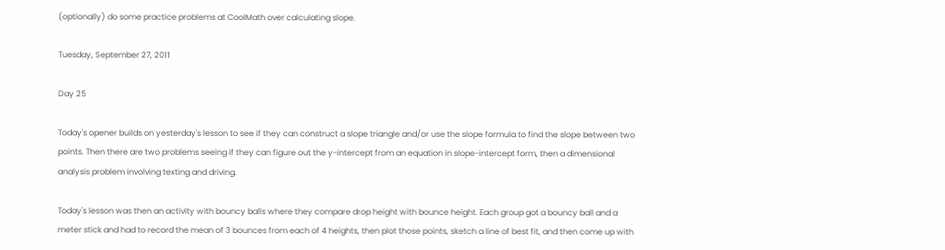(optionally) do some practice problems at CoolMath over calculating slope.

Tuesday, September 27, 2011

Day 25

Today's opener builds on yesterday's lesson to see if they can construct a slope triangle and/or use the slope formula to find the slope between two points. Then there are two problems seeing if they can figure out the y-intercept from an equation in slope-intercept form, then a dimensional analysis problem involving texting and driving.

Today's lesson was then an activity with bouncy balls where they compare drop height with bounce height. Each group got a bouncy ball and a meter stick and had to record the mean of 3 bounces from each of 4 heights, then plot those points, sketch a line of best fit, and then come up with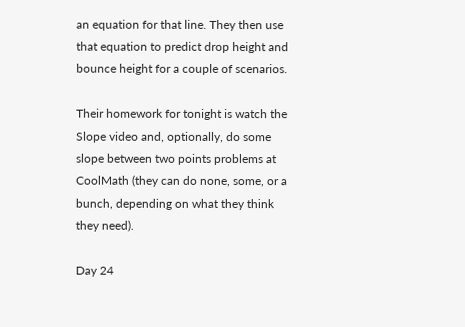an equation for that line. They then use that equation to predict drop height and bounce height for a couple of scenarios.

Their homework for tonight is watch the Slope video and, optionally, do some slope between two points problems at CoolMath (they can do none, some, or a bunch, depending on what they think they need).

Day 24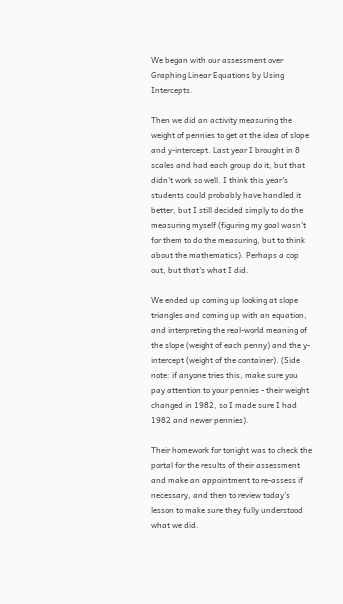We began with our assessment over Graphing Linear Equations by Using Intercepts.

Then we did an activity measuring the weight of pennies to get at the idea of slope and y-intercept. Last year I brought in 8 scales and had each group do it, but that didn't work so well. I think this year's students could probably have handled it better, but I still decided simply to do the measuring myself (figuring my goal wasn't for them to do the measuring, but to think about the mathematics). Perhaps a cop out, but that's what I did.

We ended up coming up looking at slope triangles and coming up with an equation, and interpreting the real-world meaning of the slope (weight of each penny) and the y-intercept (weight of the container). (Side note: if anyone tries this, make sure you pay attention to your pennies - their weight changed in 1982, so I made sure I had 1982 and newer pennies).

Their homework for tonight was to check the portal for the results of their assessment and make an appointment to re-assess if necessary, and then to review today's lesson to make sure they fully understood what we did.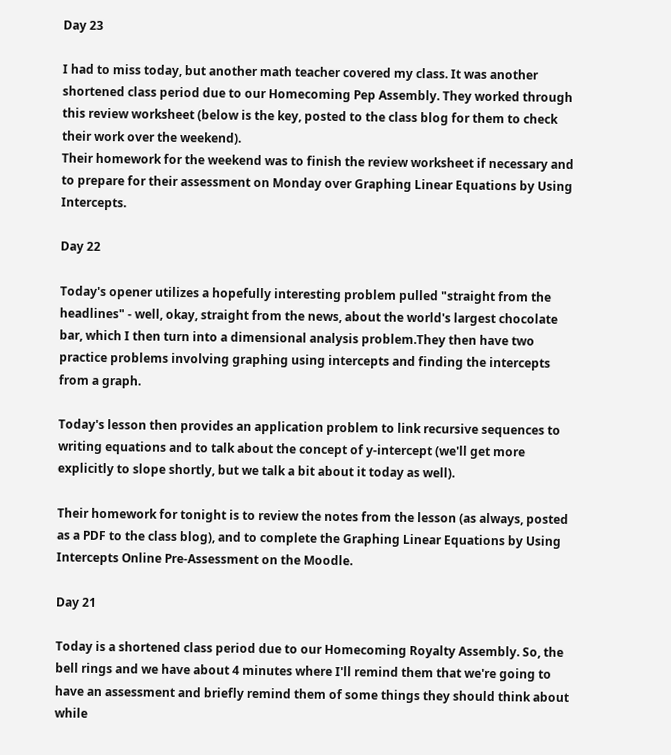Day 23

I had to miss today, but another math teacher covered my class. It was another shortened class period due to our Homecoming Pep Assembly. They worked through this review worksheet (below is the key, posted to the class blog for them to check their work over the weekend).
Their homework for the weekend was to finish the review worksheet if necessary and to prepare for their assessment on Monday over Graphing Linear Equations by Using Intercepts.

Day 22

Today's opener utilizes a hopefully interesting problem pulled "straight from the headlines" - well, okay, straight from the news, about the world's largest chocolate bar, which I then turn into a dimensional analysis problem.They then have two practice problems involving graphing using intercepts and finding the intercepts from a graph.

Today's lesson then provides an application problem to link recursive sequences to writing equations and to talk about the concept of y-intercept (we'll get more explicitly to slope shortly, but we talk a bit about it today as well).

Their homework for tonight is to review the notes from the lesson (as always, posted as a PDF to the class blog), and to complete the Graphing Linear Equations by Using Intercepts Online Pre-Assessment on the Moodle.

Day 21

Today is a shortened class period due to our Homecoming Royalty Assembly. So, the bell rings and we have about 4 minutes where I'll remind them that we're going to have an assessment and briefly remind them of some things they should think about while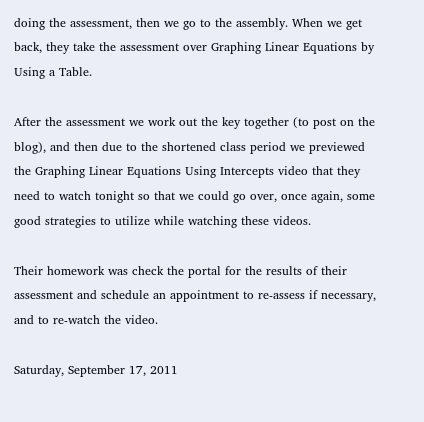doing the assessment, then we go to the assembly. When we get back, they take the assessment over Graphing Linear Equations by Using a Table.

After the assessment we work out the key together (to post on the blog), and then due to the shortened class period we previewed the Graphing Linear Equations Using Intercepts video that they need to watch tonight so that we could go over, once again, some good strategies to utilize while watching these videos.

Their homework was check the portal for the results of their assessment and schedule an appointment to re-assess if necessary, and to re-watch the video.

Saturday, September 17, 2011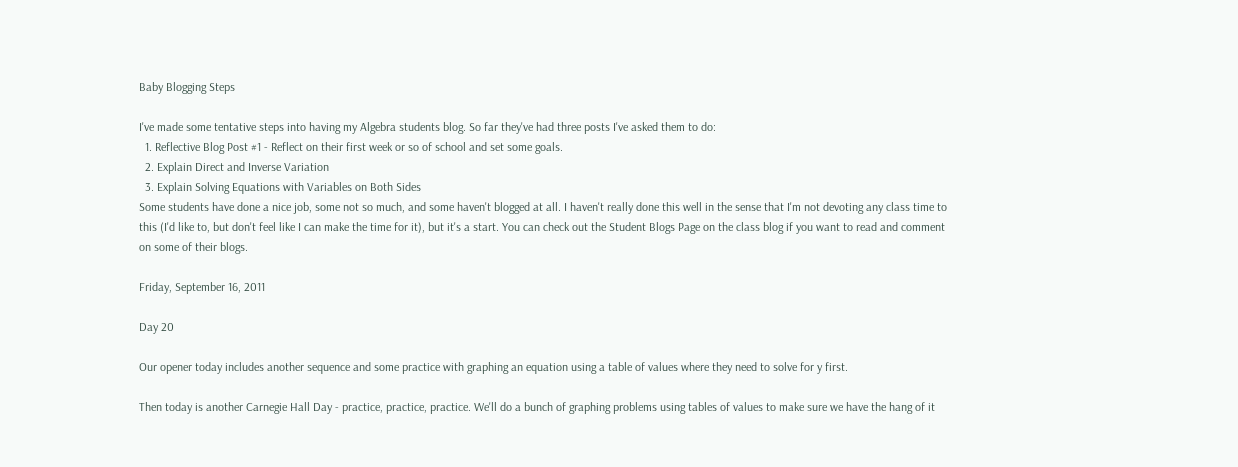Baby Blogging Steps

I've made some tentative steps into having my Algebra students blog. So far they've had three posts I've asked them to do:
  1. Reflective Blog Post #1 - Reflect on their first week or so of school and set some goals.
  2. Explain Direct and Inverse Variation
  3. Explain Solving Equations with Variables on Both Sides
Some students have done a nice job, some not so much, and some haven't blogged at all. I haven't really done this well in the sense that I'm not devoting any class time to this (I'd like to, but don't feel like I can make the time for it), but it's a start. You can check out the Student Blogs Page on the class blog if you want to read and comment on some of their blogs.

Friday, September 16, 2011

Day 20

Our opener today includes another sequence and some practice with graphing an equation using a table of values where they need to solve for y first.

Then today is another Carnegie Hall Day - practice, practice, practice. We'll do a bunch of graphing problems using tables of values to make sure we have the hang of it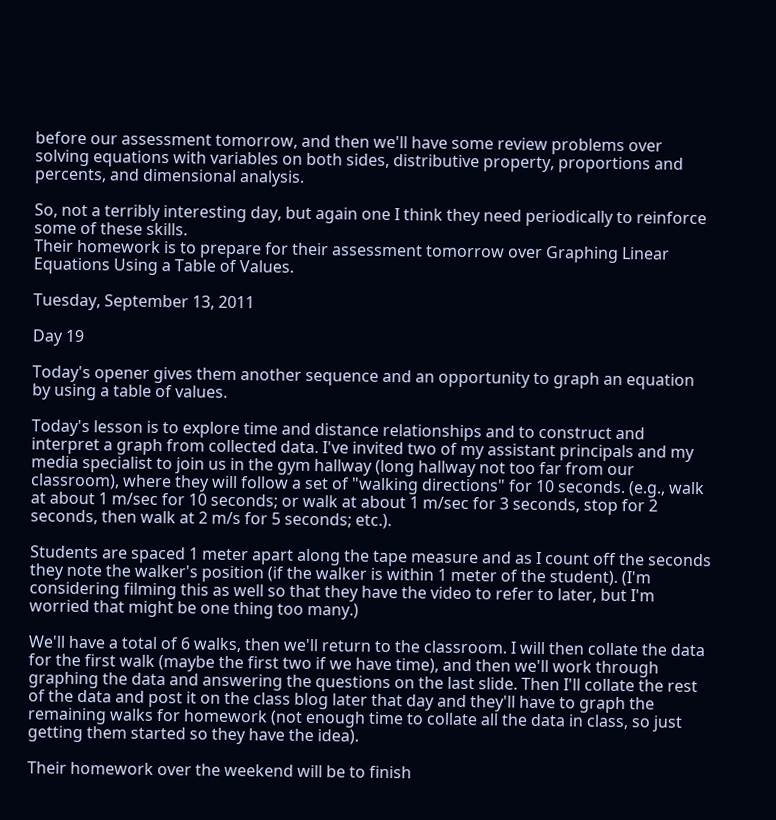before our assessment tomorrow, and then we'll have some review problems over solving equations with variables on both sides, distributive property, proportions and percents, and dimensional analysis.

So, not a terribly interesting day, but again one I think they need periodically to reinforce some of these skills.
Their homework is to prepare for their assessment tomorrow over Graphing Linear Equations Using a Table of Values.

Tuesday, September 13, 2011

Day 19

Today's opener gives them another sequence and an opportunity to graph an equation by using a table of values.

Today's lesson is to explore time and distance relationships and to construct and interpret a graph from collected data. I've invited two of my assistant principals and my media specialist to join us in the gym hallway (long hallway not too far from our classroom), where they will follow a set of "walking directions" for 10 seconds. (e.g., walk at about 1 m/sec for 10 seconds; or walk at about 1 m/sec for 3 seconds, stop for 2 seconds, then walk at 2 m/s for 5 seconds; etc.).

Students are spaced 1 meter apart along the tape measure and as I count off the seconds they note the walker's position (if the walker is within 1 meter of the student). (I'm considering filming this as well so that they have the video to refer to later, but I'm worried that might be one thing too many.)

We'll have a total of 6 walks, then we'll return to the classroom. I will then collate the data for the first walk (maybe the first two if we have time), and then we'll work through graphing the data and answering the questions on the last slide. Then I'll collate the rest of the data and post it on the class blog later that day and they'll have to graph the remaining walks for homework (not enough time to collate all the data in class, so just getting them started so they have the idea).

Their homework over the weekend will be to finish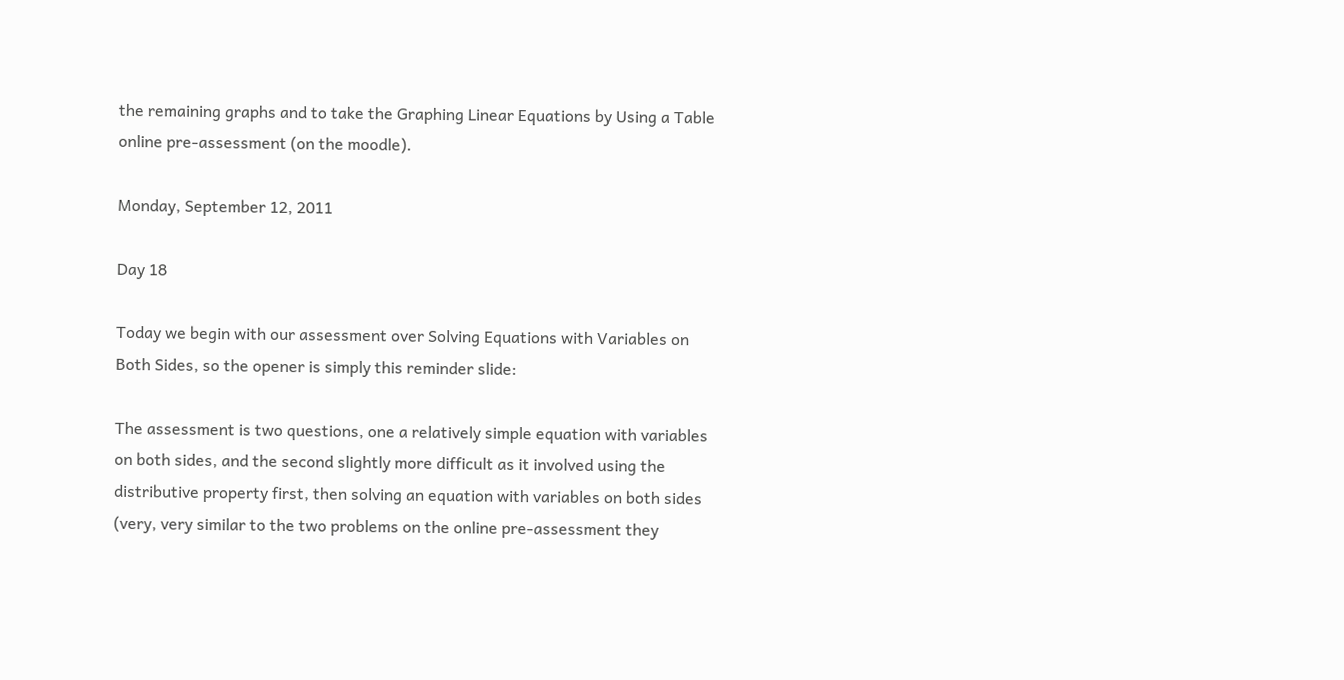the remaining graphs and to take the Graphing Linear Equations by Using a Table online pre-assessment (on the moodle).

Monday, September 12, 2011

Day 18

Today we begin with our assessment over Solving Equations with Variables on Both Sides, so the opener is simply this reminder slide:

The assessment is two questions, one a relatively simple equation with variables on both sides, and the second slightly more difficult as it involved using the distributive property first, then solving an equation with variables on both sides (very, very similar to the two problems on the online pre-assessment they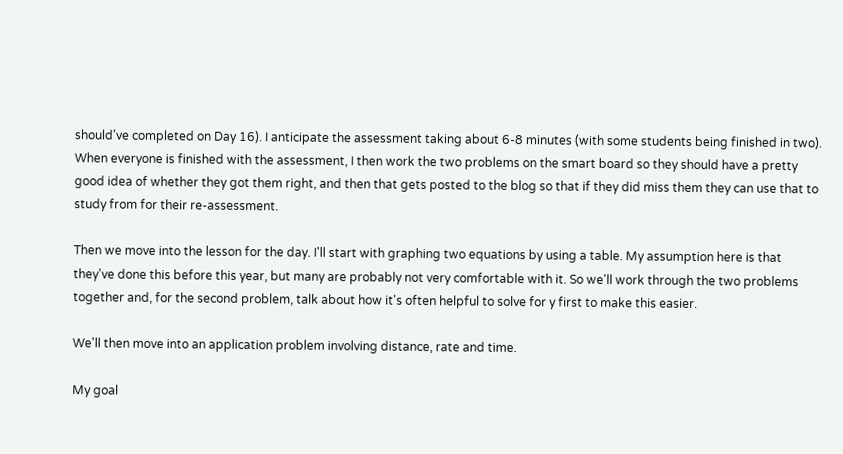should've completed on Day 16). I anticipate the assessment taking about 6-8 minutes (with some students being finished in two). When everyone is finished with the assessment, I then work the two problems on the smart board so they should have a pretty good idea of whether they got them right, and then that gets posted to the blog so that if they did miss them they can use that to study from for their re-assessment.

Then we move into the lesson for the day. I'll start with graphing two equations by using a table. My assumption here is that they've done this before this year, but many are probably not very comfortable with it. So we'll work through the two problems together and, for the second problem, talk about how it's often helpful to solve for y first to make this easier.

We'll then move into an application problem involving distance, rate and time.

My goal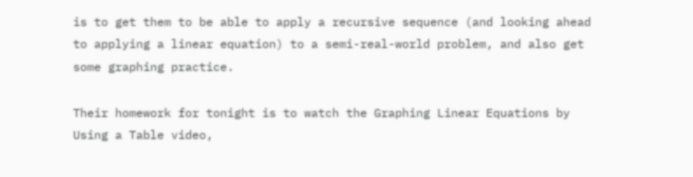is to get them to be able to apply a recursive sequence (and looking ahead to applying a linear equation) to a semi-real-world problem, and also get some graphing practice.

Their homework for tonight is to watch the Graphing Linear Equations by Using a Table video,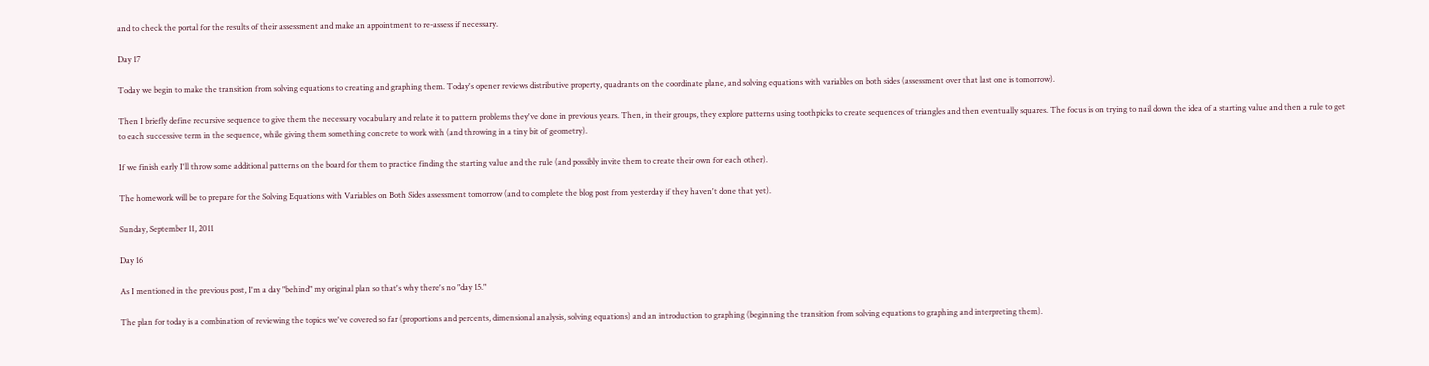and to check the portal for the results of their assessment and make an appointment to re-assess if necessary.

Day 17

Today we begin to make the transition from solving equations to creating and graphing them. Today's opener reviews distributive property, quadrants on the coordinate plane, and solving equations with variables on both sides (assessment over that last one is tomorrow).

Then I briefly define recursive sequence to give them the necessary vocabulary and relate it to pattern problems they've done in previous years. Then, in their groups, they explore patterns using toothpicks to create sequences of triangles and then eventually squares. The focus is on trying to nail down the idea of a starting value and then a rule to get to each successive term in the sequence, while giving them something concrete to work with (and throwing in a tiny bit of geometry).

If we finish early I'll throw some additional patterns on the board for them to practice finding the starting value and the rule (and possibly invite them to create their own for each other).

The homework will be to prepare for the Solving Equations with Variables on Both Sides assessment tomorrow (and to complete the blog post from yesterday if they haven't done that yet).

Sunday, September 11, 2011

Day 16

As I mentioned in the previous post, I'm a day "behind" my original plan so that's why there's no "day 15."

The plan for today is a combination of reviewing the topics we've covered so far (proportions and percents, dimensional analysis, solving equations) and an introduction to graphing (beginning the transition from solving equations to graphing and interpreting them).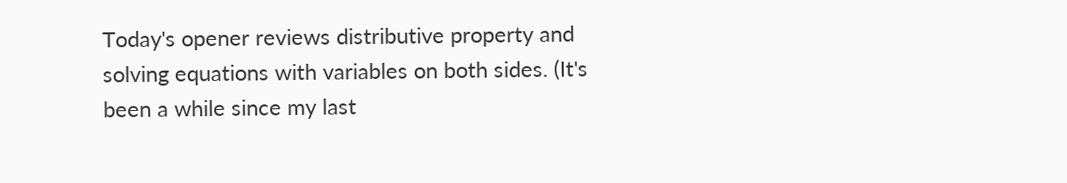Today's opener reviews distributive property and solving equations with variables on both sides. (It's been a while since my last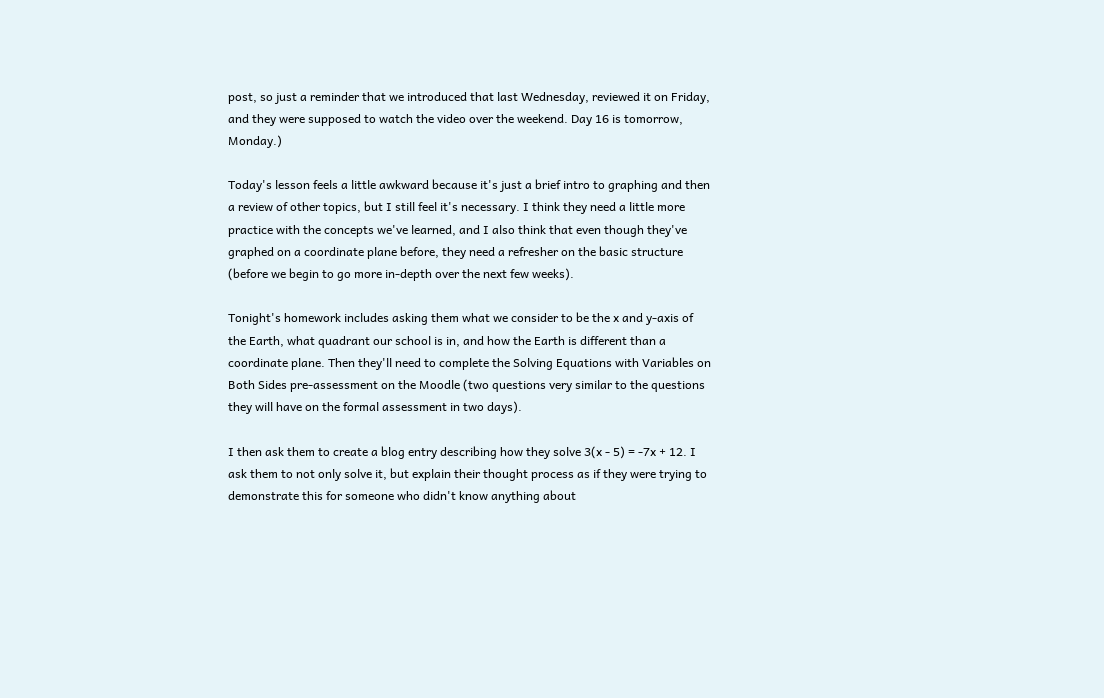post, so just a reminder that we introduced that last Wednesday, reviewed it on Friday, and they were supposed to watch the video over the weekend. Day 16 is tomorrow, Monday.)

Today's lesson feels a little awkward because it's just a brief intro to graphing and then a review of other topics, but I still feel it's necessary. I think they need a little more practice with the concepts we've learned, and I also think that even though they've graphed on a coordinate plane before, they need a refresher on the basic structure (before we begin to go more in-depth over the next few weeks).

Tonight's homework includes asking them what we consider to be the x and y-axis of the Earth, what quadrant our school is in, and how the Earth is different than a coordinate plane. Then they'll need to complete the Solving Equations with Variables on Both Sides pre-assessment on the Moodle (two questions very similar to the questions they will have on the formal assessment in two days).

I then ask them to create a blog entry describing how they solve 3(x - 5) = -7x + 12. I ask them to not only solve it, but explain their thought process as if they were trying to demonstrate this for someone who didn't know anything about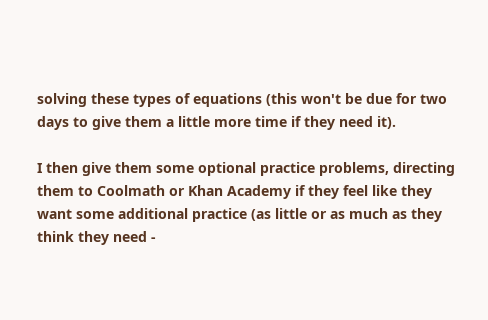solving these types of equations (this won't be due for two days to give them a little more time if they need it).

I then give them some optional practice problems, directing them to Coolmath or Khan Academy if they feel like they want some additional practice (as little or as much as they think they need -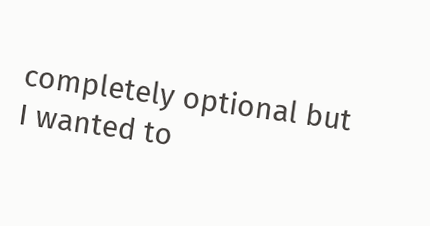completely optional but I wanted to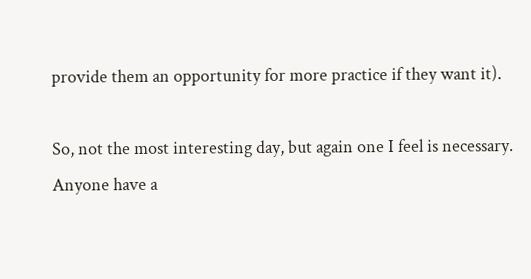provide them an opportunity for more practice if they want it).

So, not the most interesting day, but again one I feel is necessary. Anyone have a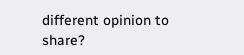different opinion to share?